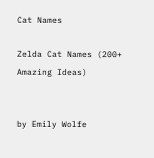Cat Names

Zelda Cat Names (200+ Amazing Ideas)


by Emily Wolfe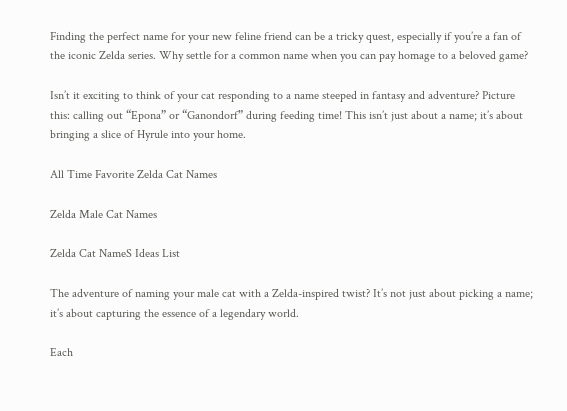Finding the perfect name for your new feline friend can be a tricky quest, especially if you’re a fan of the iconic Zelda series. Why settle for a common name when you can pay homage to a beloved game?

Isn’t it exciting to think of your cat responding to a name steeped in fantasy and adventure? Picture this: calling out “Epona” or “Ganondorf” during feeding time! This isn’t just about a name; it’s about bringing a slice of Hyrule into your home.

All Time Favorite Zelda Cat Names

Zelda Male Cat Names

Zelda Cat NameS Ideas List

The adventure of naming your male cat with a Zelda-inspired twist? It’s not just about picking a name; it’s about capturing the essence of a legendary world.

Each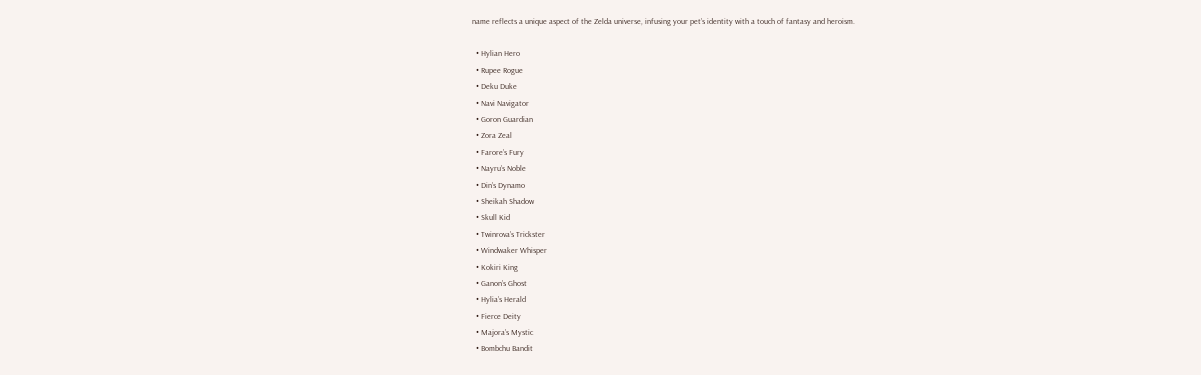name reflects a unique aspect of the Zelda universe, infusing your pet’s identity with a touch of fantasy and heroism.

  • Hylian Hero
  • Rupee Rogue
  • Deku Duke
  • Navi Navigator
  • Goron Guardian
  • Zora Zeal
  • Farore’s Fury
  • Nayru’s Noble
  • Din’s Dynamo
  • Sheikah Shadow
  • Skull Kid
  • Twinrova’s Trickster
  • Windwaker Whisper
  • Kokiri King
  • Ganon’s Ghost
  • Hylia’s Herald
  • Fierce Deity
  • Majora’s Mystic
  • Bombchu Bandit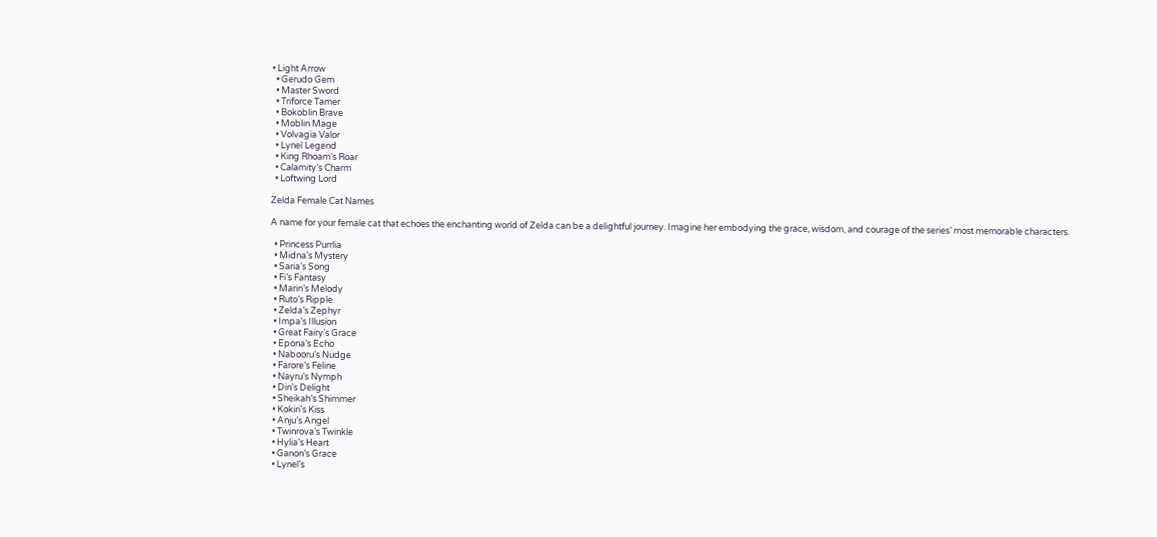• Light Arrow
  • Gerudo Gem
  • Master Sword
  • Triforce Tamer
  • Bokoblin Brave
  • Moblin Mage
  • Volvagia Valor
  • Lynel Legend
  • King Rhoam’s Roar
  • Calamity’s Charm
  • Loftwing Lord

Zelda Female Cat Names

A name for your female cat that echoes the enchanting world of Zelda can be a delightful journey. Imagine her embodying the grace, wisdom, and courage of the series’ most memorable characters.

  • Princess Purrlia
  • Midna’s Mystery
  • Saria’s Song
  • Fi’s Fantasy
  • Marin’s Melody
  • Ruto’s Ripple
  • Zelda’s Zephyr
  • Impa’s Illusion
  • Great Fairy’s Grace
  • Epona’s Echo
  • Nabooru’s Nudge
  • Farore’s Feline
  • Nayru’s Nymph
  • Din’s Delight
  • Sheikah’s Shimmer
  • Kokiri’s Kiss
  • Anju’s Angel
  • Twinrova’s Twinkle
  • Hylia’s Heart
  • Ganon’s Grace
  • Lynel’s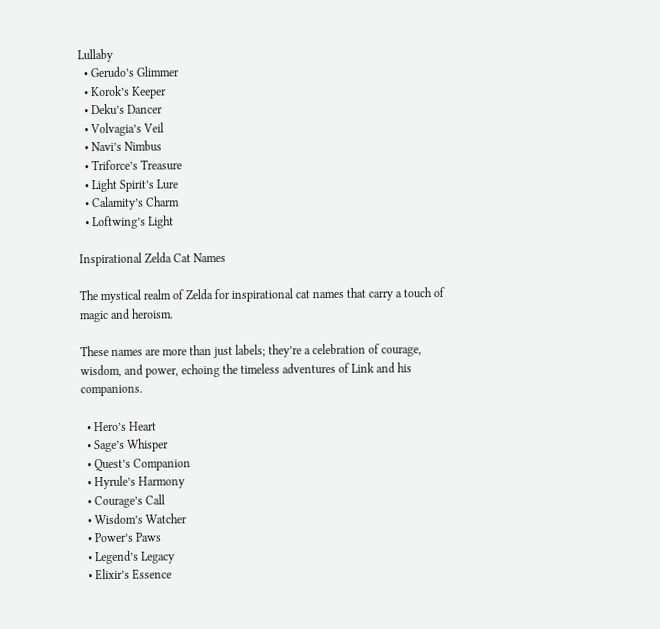Lullaby
  • Gerudo’s Glimmer
  • Korok’s Keeper
  • Deku’s Dancer
  • Volvagia’s Veil
  • Navi’s Nimbus
  • Triforce’s Treasure
  • Light Spirit’s Lure
  • Calamity’s Charm
  • Loftwing’s Light

Inspirational Zelda Cat Names

The mystical realm of Zelda for inspirational cat names that carry a touch of magic and heroism.

These names are more than just labels; they’re a celebration of courage, wisdom, and power, echoing the timeless adventures of Link and his companions.

  • Hero’s Heart
  • Sage’s Whisper
  • Quest’s Companion
  • Hyrule’s Harmony
  • Courage’s Call
  • Wisdom’s Watcher
  • Power’s Paws
  • Legend’s Legacy
  • Elixir’s Essence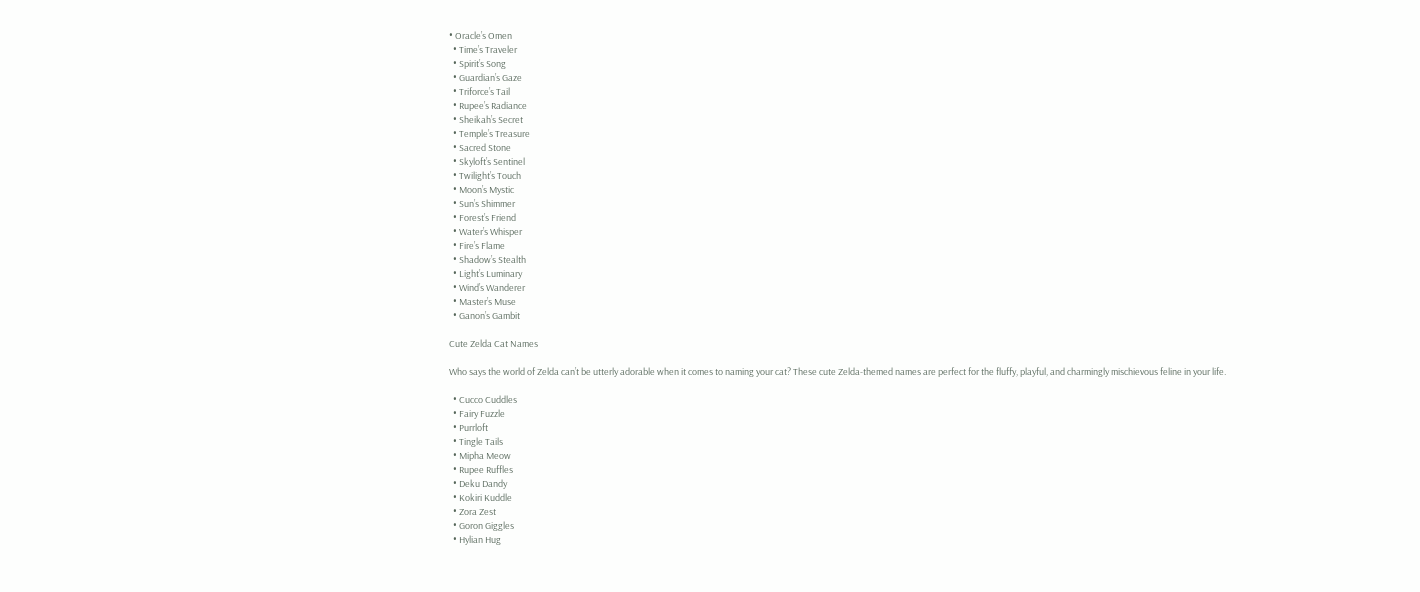• Oracle’s Omen
  • Time’s Traveler
  • Spirit’s Song
  • Guardian’s Gaze
  • Triforce’s Tail
  • Rupee’s Radiance
  • Sheikah’s Secret
  • Temple’s Treasure
  • Sacred Stone
  • Skyloft’s Sentinel
  • Twilight’s Touch
  • Moon’s Mystic
  • Sun’s Shimmer
  • Forest’s Friend
  • Water’s Whisper
  • Fire’s Flame
  • Shadow’s Stealth
  • Light’s Luminary
  • Wind’s Wanderer
  • Master’s Muse
  • Ganon’s Gambit

Cute Zelda Cat Names

Who says the world of Zelda can’t be utterly adorable when it comes to naming your cat? These cute Zelda-themed names are perfect for the fluffy, playful, and charmingly mischievous feline in your life.

  • Cucco Cuddles
  • Fairy Fuzzle
  • Purrloft
  • Tingle Tails
  • Mipha Meow
  • Rupee Ruffles
  • Deku Dandy
  • Kokiri Kuddle
  • Zora Zest
  • Goron Giggles
  • Hylian Hug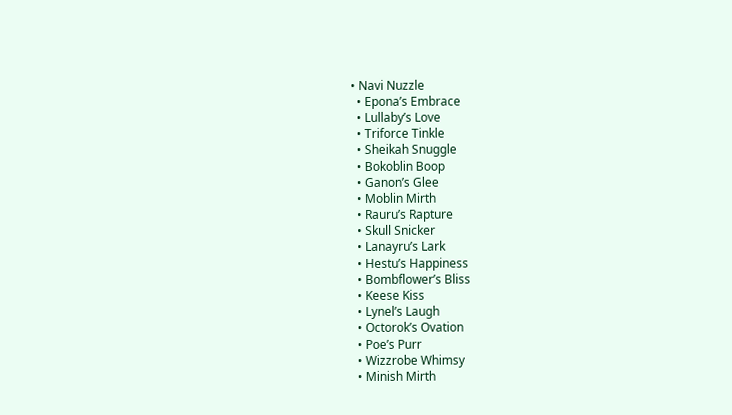• Navi Nuzzle
  • Epona’s Embrace
  • Lullaby’s Love
  • Triforce Tinkle
  • Sheikah Snuggle
  • Bokoblin Boop
  • Ganon’s Glee
  • Moblin Mirth
  • Rauru’s Rapture
  • Skull Snicker
  • Lanayru’s Lark
  • Hestu’s Happiness
  • Bombflower’s Bliss
  • Keese Kiss
  • Lynel’s Laugh
  • Octorok’s Ovation
  • Poe’s Purr
  • Wizzrobe Whimsy
  • Minish Mirth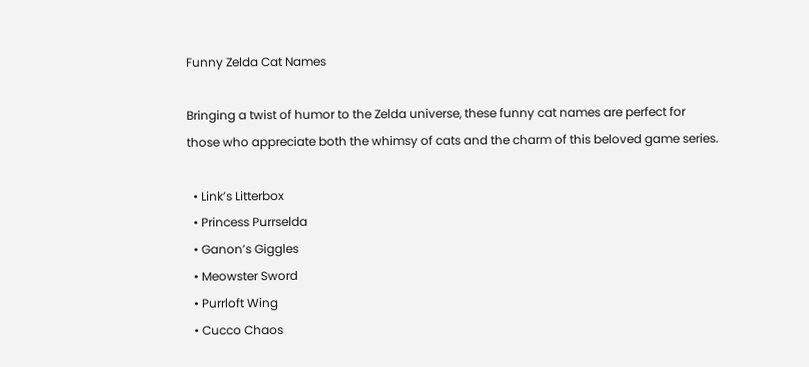Funny Zelda Cat Names

Bringing a twist of humor to the Zelda universe, these funny cat names are perfect for those who appreciate both the whimsy of cats and the charm of this beloved game series.

  • Link’s Litterbox
  • Princess Purrselda
  • Ganon’s Giggles
  • Meowster Sword
  • Purrloft Wing
  • Cucco Chaos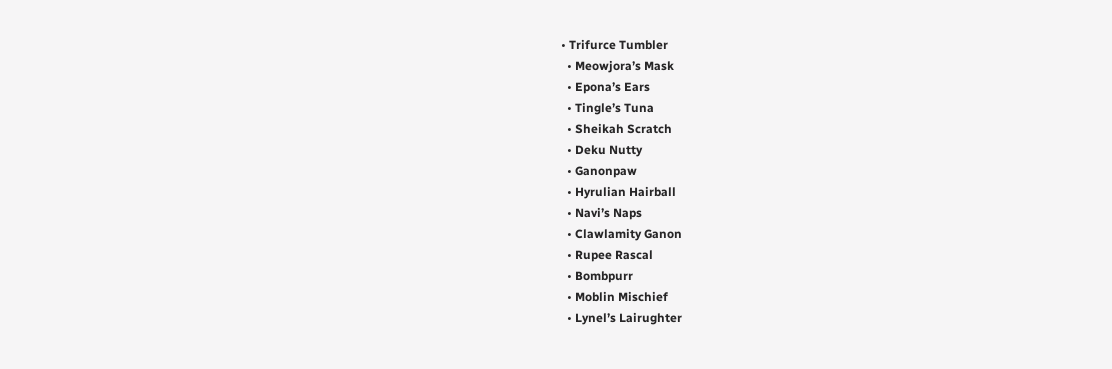• Trifurce Tumbler
  • Meowjora’s Mask
  • Epona’s Ears
  • Tingle’s Tuna
  • Sheikah Scratch
  • Deku Nutty
  • Ganonpaw
  • Hyrulian Hairball
  • Navi’s Naps
  • Clawlamity Ganon
  • Rupee Rascal
  • Bombpurr
  • Moblin Mischief
  • Lynel’s Lairughter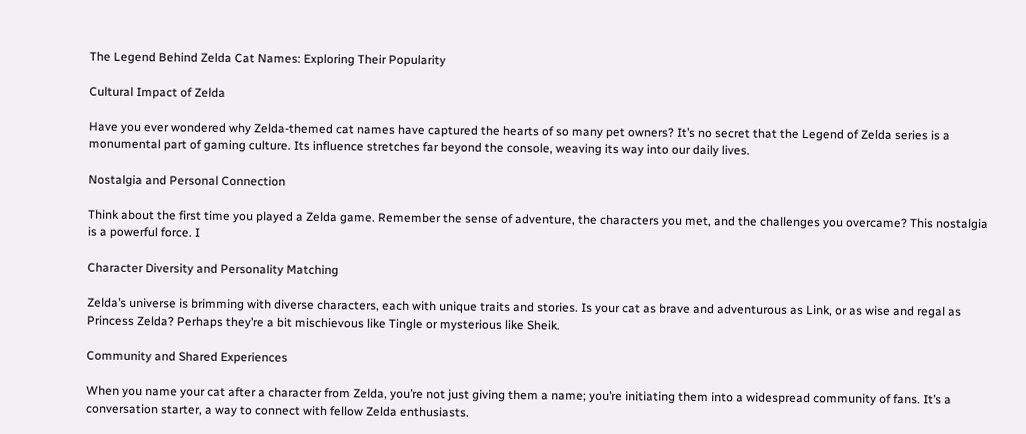The Legend Behind Zelda Cat Names: Exploring Their Popularity

Cultural Impact of Zelda

Have you ever wondered why Zelda-themed cat names have captured the hearts of so many pet owners? It’s no secret that the Legend of Zelda series is a monumental part of gaming culture. Its influence stretches far beyond the console, weaving its way into our daily lives.

Nostalgia and Personal Connection

Think about the first time you played a Zelda game. Remember the sense of adventure, the characters you met, and the challenges you overcame? This nostalgia is a powerful force. I

Character Diversity and Personality Matching

Zelda’s universe is brimming with diverse characters, each with unique traits and stories. Is your cat as brave and adventurous as Link, or as wise and regal as Princess Zelda? Perhaps they’re a bit mischievous like Tingle or mysterious like Sheik.

Community and Shared Experiences

When you name your cat after a character from Zelda, you’re not just giving them a name; you’re initiating them into a widespread community of fans. It’s a conversation starter, a way to connect with fellow Zelda enthusiasts.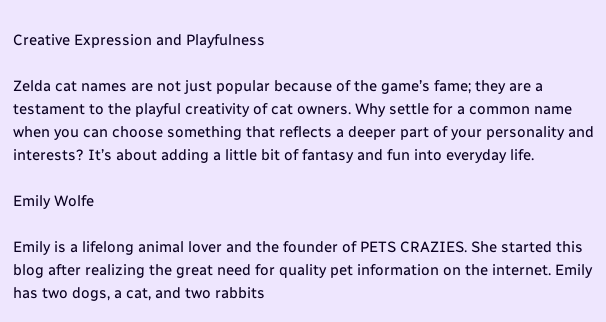Creative Expression and Playfulness

Zelda cat names are not just popular because of the game’s fame; they are a testament to the playful creativity of cat owners. Why settle for a common name when you can choose something that reflects a deeper part of your personality and interests? It’s about adding a little bit of fantasy and fun into everyday life.

Emily Wolfe

Emily is a lifelong animal lover and the founder of PETS CRAZIES. She started this blog after realizing the great need for quality pet information on the internet. Emily has two dogs, a cat, and two rabbits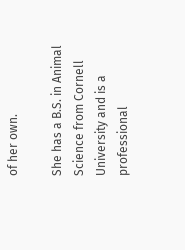of her own.

She has a B.S. in Animal Science from Cornell University and is a professional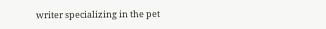writer specializing in the pet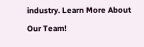industry. Learn More About Our Team!